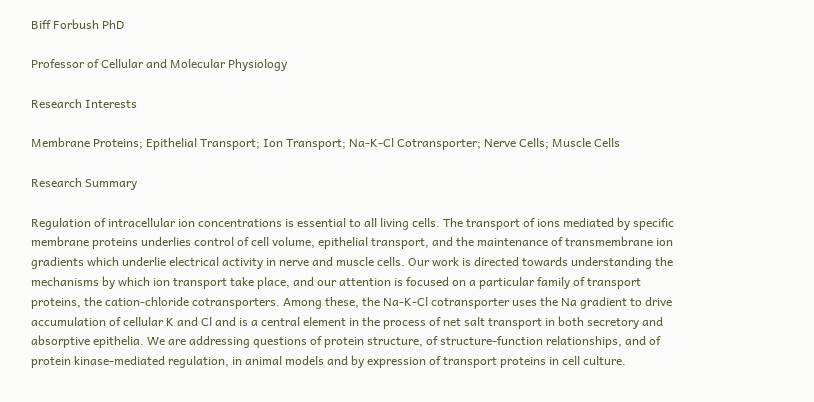Biff Forbush PhD

Professor of Cellular and Molecular Physiology

Research Interests

Membrane Proteins; Epithelial Transport; Ion Transport; Na-K-Cl Cotransporter; Nerve Cells; Muscle Cells

Research Summary

Regulation of intracellular ion concentrations is essential to all living cells. The transport of ions mediated by specific membrane proteins underlies control of cell volume, epithelial transport, and the maintenance of transmembrane ion gradients which underlie electrical activity in nerve and muscle cells. Our work is directed towards understanding the mechanisms by which ion transport take place, and our attention is focused on a particular family of transport proteins, the cation-chloride cotransporters. Among these, the Na-K-Cl cotransporter uses the Na gradient to drive accumulation of cellular K and Cl and is a central element in the process of net salt transport in both secretory and absorptive epithelia. We are addressing questions of protein structure, of structure-function relationships, and of protein kinase-mediated regulation, in animal models and by expression of transport proteins in cell culture.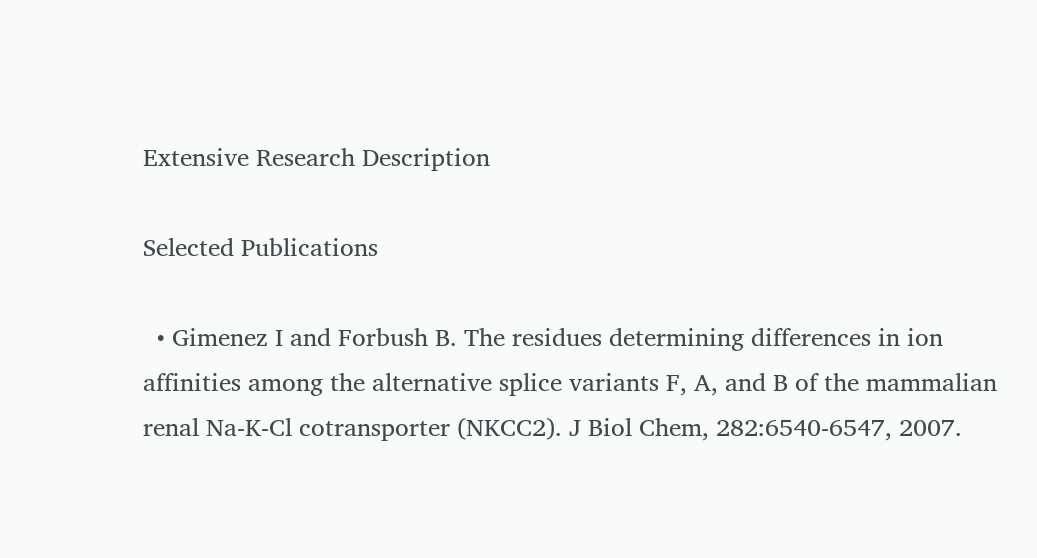Extensive Research Description

Selected Publications

  • Gimenez I and Forbush B. The residues determining differences in ion affinities among the alternative splice variants F, A, and B of the mammalian renal Na-K-Cl cotransporter (NKCC2). J Biol Chem, 282:6540-6547, 2007.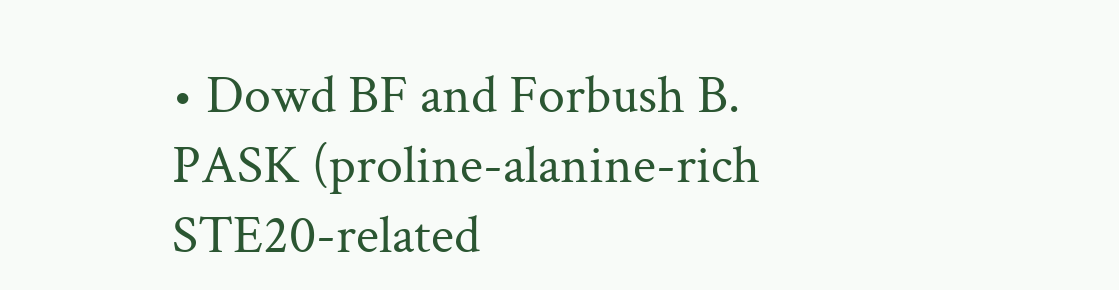• Dowd BF and Forbush B. PASK (proline-alanine-rich STE20-related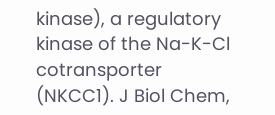kinase), a regulatory kinase of the Na-K-Cl cotransporter (NKCC1). J Biol Chem,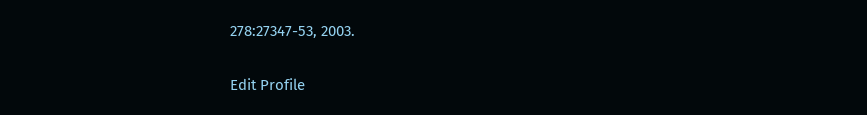278:27347-53, 2003.

Edit Profile